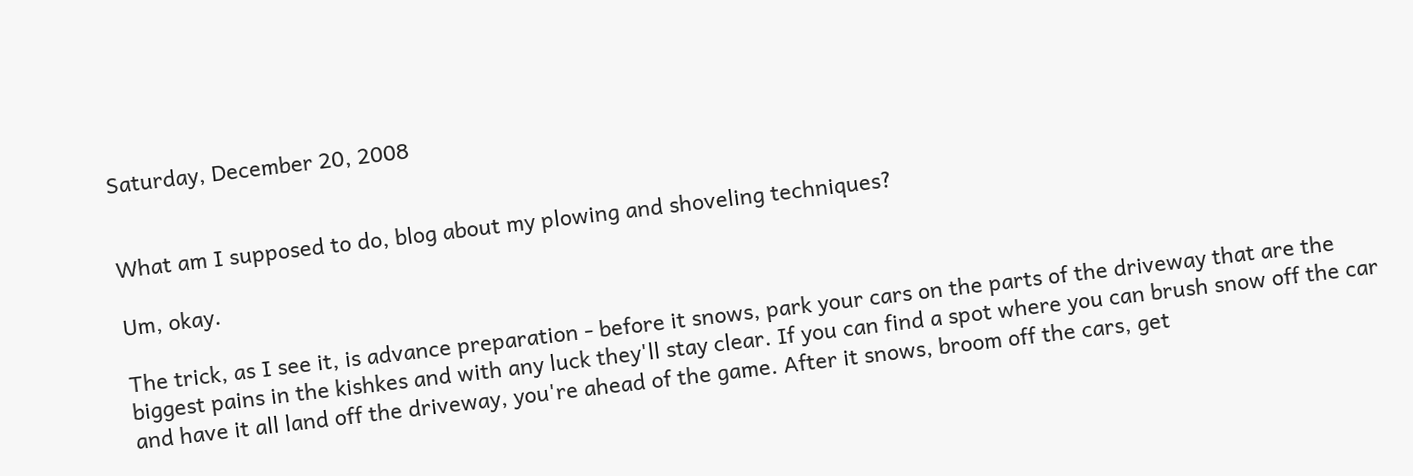Saturday, December 20, 2008


What am I supposed to do, blog about my plowing and shoveling techniques?

Um, okay.

The trick, as I see it, is advance preparation - before it snows, park your cars on the parts of the driveway that are the biggest pains in the kishkes and with any luck they'll stay clear. If you can find a spot where you can brush snow off the car and have it all land off the driveway, you're ahead of the game. After it snows, broom off the cars, get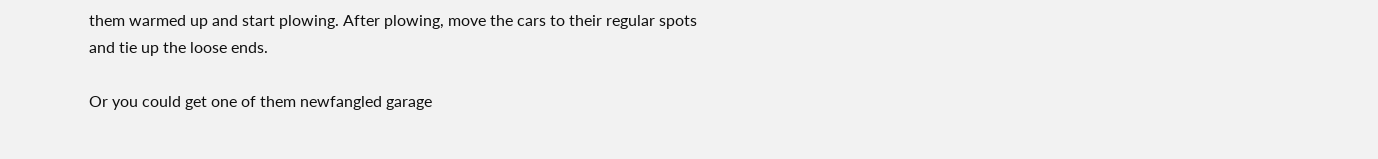them warmed up and start plowing. After plowing, move the cars to their regular spots and tie up the loose ends.

Or you could get one of them newfangled garage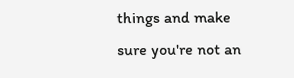things and make sure you're not an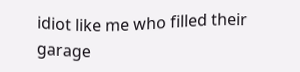idiot like me who filled their garage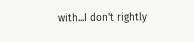with...I don't rightly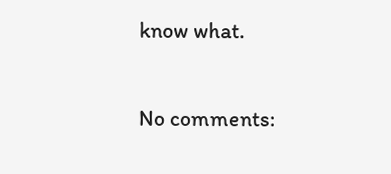know what.

No comments: